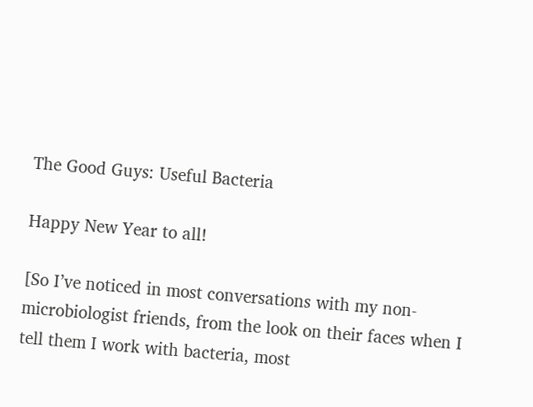The Good Guys: Useful Bacteria

Happy New Year to all!

[So I’ve noticed in most conversations with my non-microbiologist friends, from the look on their faces when I tell them I work with bacteria, most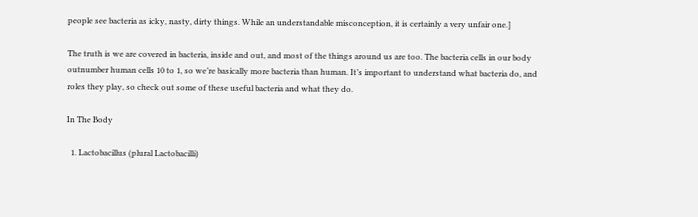people see bacteria as icky, nasty, dirty things. While an understandable misconception, it is certainly a very unfair one.]

The truth is we are covered in bacteria, inside and out, and most of the things around us are too. The bacteria cells in our body outnumber human cells 10 to 1, so we’re basically more bacteria than human. It’s important to understand what bacteria do, and roles they play, so check out some of these useful bacteria and what they do.

In The Body

  1. Lactobacillus (plural Lactobacilli)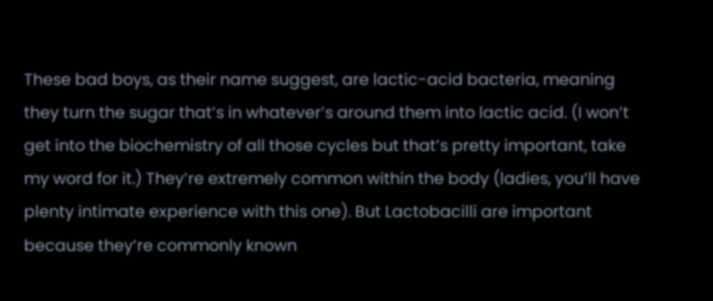These bad boys, as their name suggest, are lactic-acid bacteria, meaning they turn the sugar that’s in whatever’s around them into lactic acid. (I won’t get into the biochemistry of all those cycles but that’s pretty important, take my word for it.) They’re extremely common within the body (ladies, you’ll have plenty intimate experience with this one). But Lactobacilli are important because they’re commonly known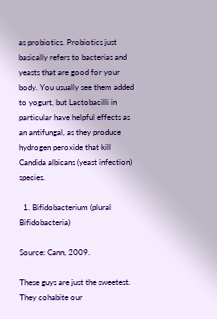as probiotics. Probiotics just basically refers to bacterias and yeasts that are good for your body. You usually see them added to yogurt, but Lactobacilli in particular have helpful effects as an antifungal, as they produce hydrogen peroxide that kill Candida albicans (yeast infection) species.

  1. Bifidobacterium (plural Bifidobacteria)

Source: Cann, 2009.

These guys are just the sweetest. They cohabite our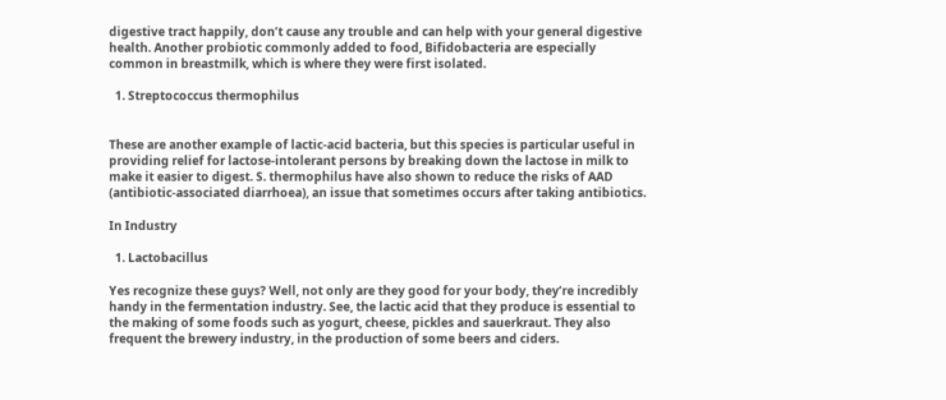digestive tract happily, don’t cause any trouble and can help with your general digestive health. Another probiotic commonly added to food, Bifidobacteria are especially common in breastmilk, which is where they were first isolated.

  1. Streptococcus thermophilus


These are another example of lactic-acid bacteria, but this species is particular useful in providing relief for lactose-intolerant persons by breaking down the lactose in milk to make it easier to digest. S. thermophilus have also shown to reduce the risks of AAD (antibiotic-associated diarrhoea), an issue that sometimes occurs after taking antibiotics.

In Industry

  1. Lactobacillus

Yes recognize these guys? Well, not only are they good for your body, they’re incredibly handy in the fermentation industry. See, the lactic acid that they produce is essential to the making of some foods such as yogurt, cheese, pickles and sauerkraut. They also frequent the brewery industry, in the production of some beers and ciders.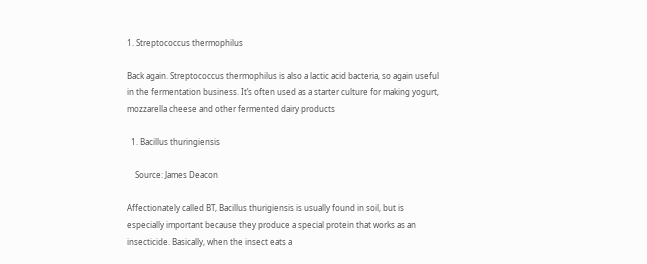1. Streptococcus thermophilus

Back again. Streptococcus thermophilus is also a lactic acid bacteria, so again useful in the fermentation business. It’s often used as a starter culture for making yogurt, mozzarella cheese and other fermented dairy products

  1. Bacillus thuringiensis

    Source: James Deacon

Affectionately called BT, Bacillus thurigiensis is usually found in soil, but is especially important because they produce a special protein that works as an insecticide. Basically, when the insect eats a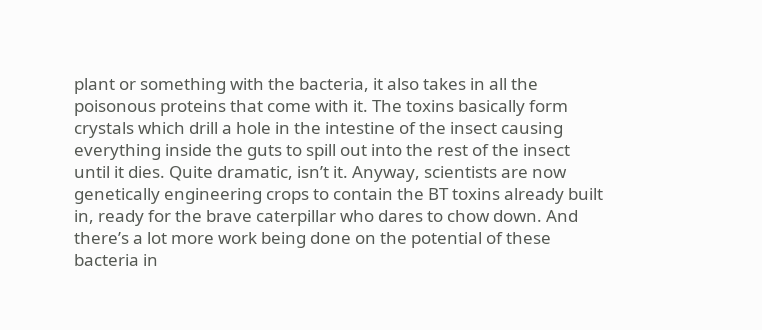plant or something with the bacteria, it also takes in all the poisonous proteins that come with it. The toxins basically form crystals which drill a hole in the intestine of the insect causing everything inside the guts to spill out into the rest of the insect until it dies. Quite dramatic, isn’t it. Anyway, scientists are now genetically engineering crops to contain the BT toxins already built in, ready for the brave caterpillar who dares to chow down. And there’s a lot more work being done on the potential of these bacteria in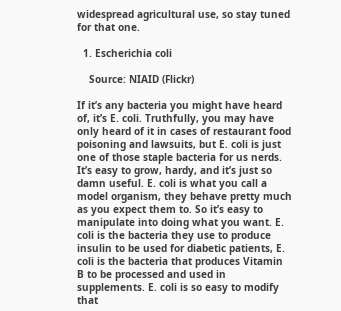widespread agricultural use, so stay tuned for that one.

  1. Escherichia coli

    Source: NIAID (Flickr)

If it’s any bacteria you might have heard of, it’s E. coli. Truthfully, you may have only heard of it in cases of restaurant food poisoning and lawsuits, but E. coli is just one of those staple bacteria for us nerds. It’s easy to grow, hardy, and it’s just so damn useful. E. coli is what you call a model organism, they behave pretty much as you expect them to. So it’s easy to manipulate into doing what you want. E. coli is the bacteria they use to produce insulin to be used for diabetic patients, E. coli is the bacteria that produces Vitamin B to be processed and used in supplements. E. coli is so easy to modify that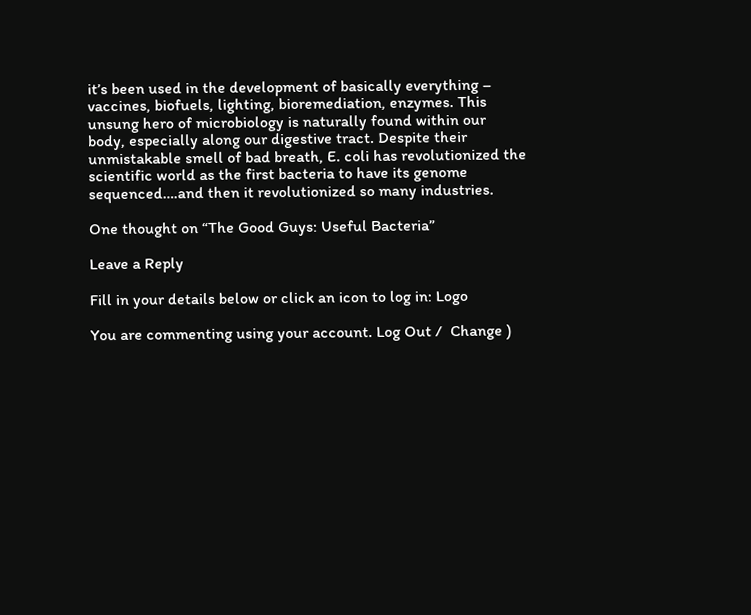it’s been used in the development of basically everything – vaccines, biofuels, lighting, bioremediation, enzymes. This unsung hero of microbiology is naturally found within our body, especially along our digestive tract. Despite their unmistakable smell of bad breath, E. coli has revolutionized the scientific world as the first bacteria to have its genome sequenced….and then it revolutionized so many industries.

One thought on “The Good Guys: Useful Bacteria”

Leave a Reply

Fill in your details below or click an icon to log in: Logo

You are commenting using your account. Log Out /  Change )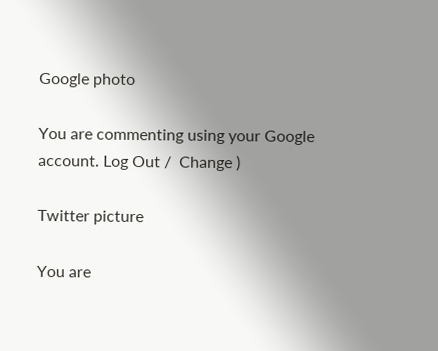Google photo

You are commenting using your Google account. Log Out /  Change )

Twitter picture

You are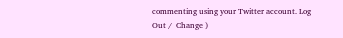commenting using your Twitter account. Log Out /  Change )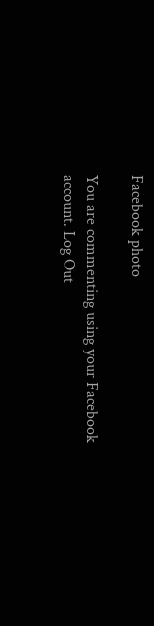Facebook photo

You are commenting using your Facebook account. Log Out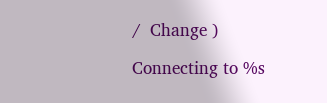/  Change )

Connecting to %s